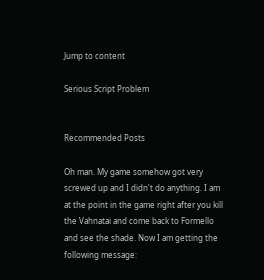Jump to content

Serious Script Problem


Recommended Posts

Oh man. My game somehow got very screwed up and I didn't do anything. I am at the point in the game right after you kill the Vahnatai and come back to Formello and see the shade. Now I am getting the following message: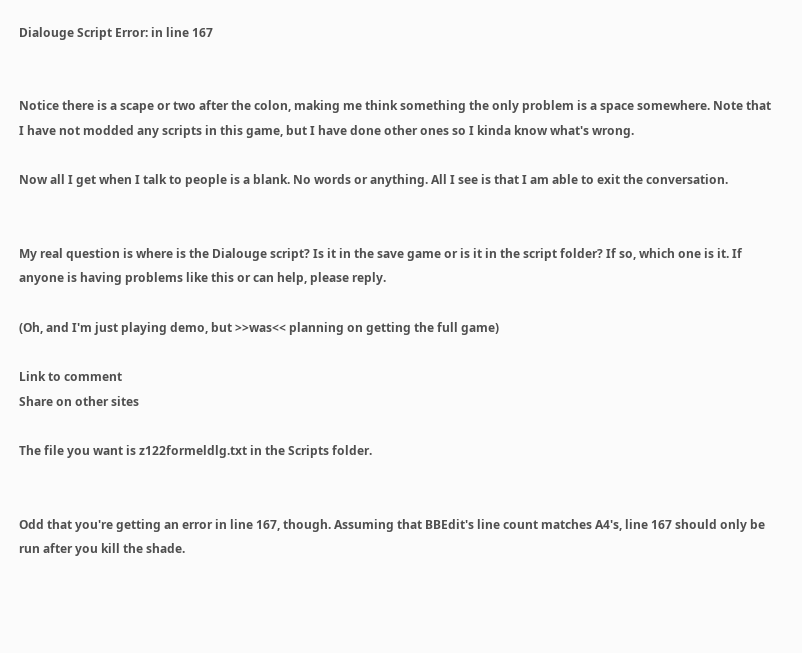Dialouge Script Error: in line 167


Notice there is a scape or two after the colon, making me think something the only problem is a space somewhere. Note that I have not modded any scripts in this game, but I have done other ones so I kinda know what's wrong.

Now all I get when I talk to people is a blank. No words or anything. All I see is that I am able to exit the conversation.


My real question is where is the Dialouge script? Is it in the save game or is it in the script folder? If so, which one is it. If anyone is having problems like this or can help, please reply.

(Oh, and I'm just playing demo, but >>was<< planning on getting the full game)

Link to comment
Share on other sites

The file you want is z122formeldlg.txt in the Scripts folder.


Odd that you're getting an error in line 167, though. Assuming that BBEdit's line count matches A4's, line 167 should only be run after you kill the shade.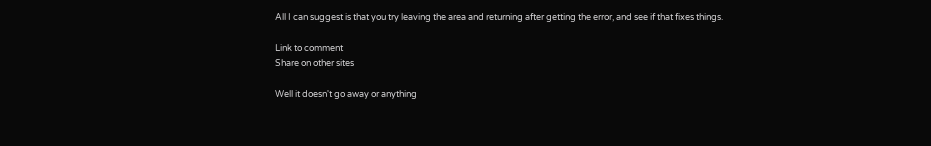All I can suggest is that you try leaving the area and returning after getting the error, and see if that fixes things.

Link to comment
Share on other sites

Well it doesn't go away or anything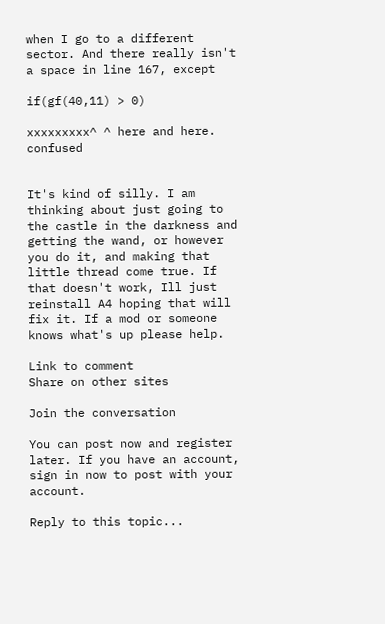when I go to a different sector. And there really isn't a space in line 167, except

if(gf(40,11) > 0)

xxxxxxxxx^ ^ here and here. confused


It's kind of silly. I am thinking about just going to the castle in the darkness and getting the wand, or however you do it, and making that little thread come true. If that doesn't work, Ill just reinstall A4 hoping that will fix it. If a mod or someone knows what's up please help.

Link to comment
Share on other sites

Join the conversation

You can post now and register later. If you have an account, sign in now to post with your account.

Reply to this topic...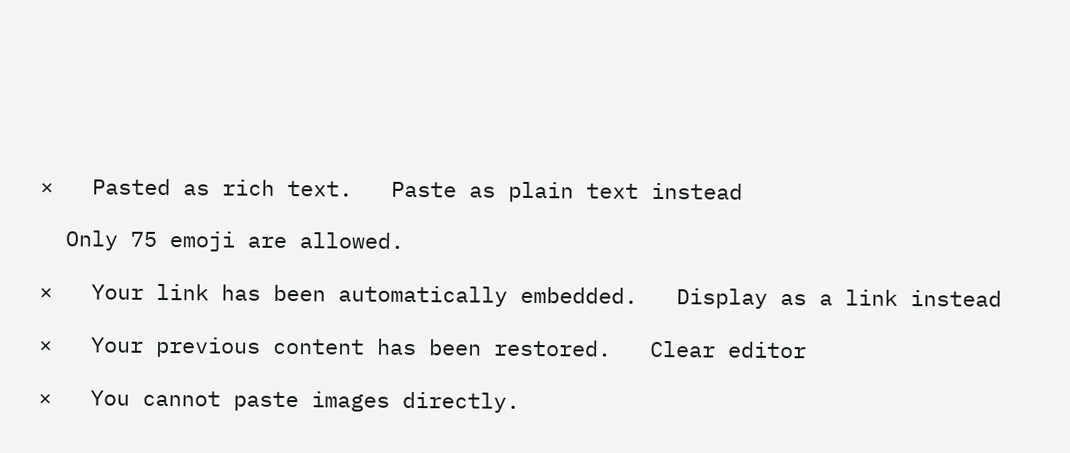×   Pasted as rich text.   Paste as plain text instead

  Only 75 emoji are allowed.

×   Your link has been automatically embedded.   Display as a link instead

×   Your previous content has been restored.   Clear editor

×   You cannot paste images directly.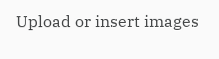Upload or insert images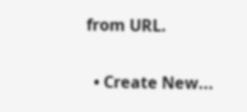from URL.

  • Create New...